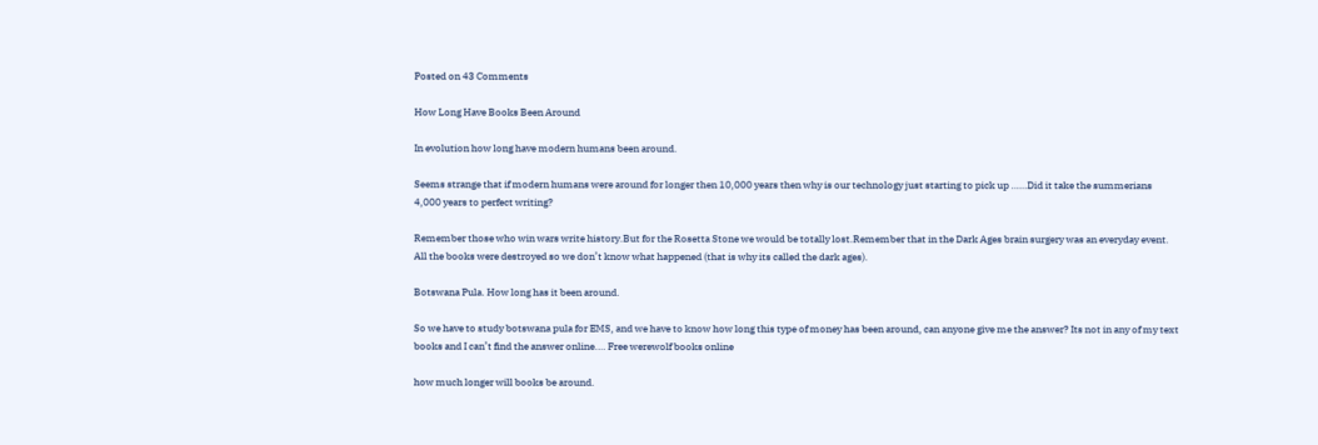Posted on 43 Comments

How Long Have Books Been Around

In evolution how long have modern humans been around.

Seems strange that if modern humans were around for longer then 10,000 years then why is our technology just starting to pick up ……Did it take the summerians 4,000 years to perfect writing?

Remember those who win wars write history.But for the Rosetta Stone we would be totally lost.Remember that in the Dark Ages brain surgery was an everyday event. All the books were destroyed so we don’t know what happened (that is why its called the dark ages).

Botswana Pula. How long has it been around.

So we have to study botswana pula for EMS, and we have to know how long this type of money has been around, can anyone give me the answer? Its not in any of my text books and I can’t find the answer online.… Free werewolf books online

how much longer will books be around.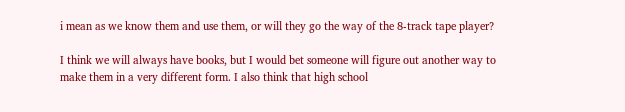i mean as we know them and use them, or will they go the way of the 8-track tape player?

I think we will always have books, but I would bet someone will figure out another way to make them in a very different form. I also think that high school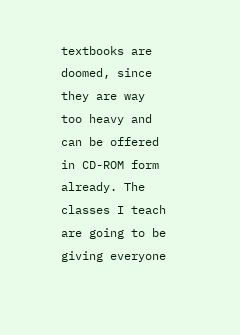textbooks are doomed, since they are way too heavy and can be offered in CD-ROM form already. The classes I teach are going to be giving everyone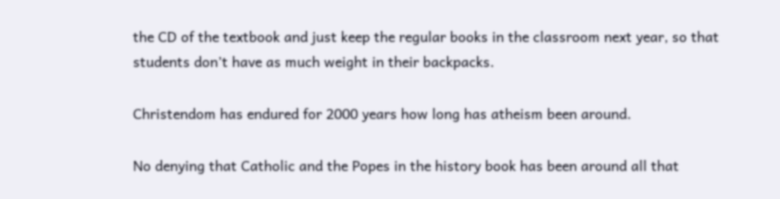the CD of the textbook and just keep the regular books in the classroom next year, so that students don’t have as much weight in their backpacks.

Christendom has endured for 2000 years how long has atheism been around.

No denying that Catholic and the Popes in the history book has been around all that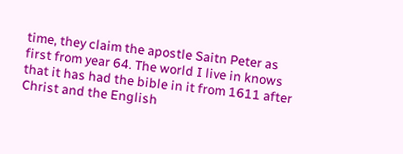time, they claim the apostle Saitn Peter as first from year 64. The world I live in knows that it has had the bible in it from 1611 after Christ and the English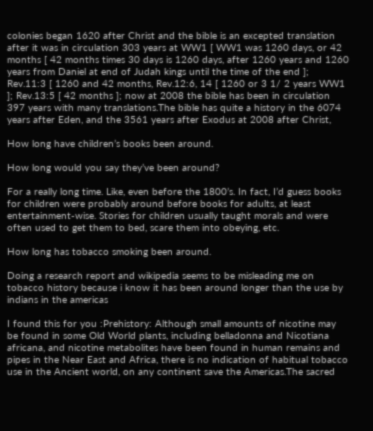colonies began 1620 after Christ and the bible is an excepted translation after it was in circulation 303 years at WW1 [ WW1 was 1260 days, or 42 months [ 42 months times 30 days is 1260 days, after 1260 years and 1260 years from Daniel at end of Judah kings until the time of the end ]; Rev.11:3 [ 1260 and 42 months, Rev.12:6, 14 [ 1260 or 3 1/ 2 years WW1 ]; Rev.13:5 [ 42 months ]; now at 2008 the bible has been in circulation 397 years with many translations.The bible has quite a history in the 6074 years after Eden, and the 3561 years after Exodus at 2008 after Christ,

How long have children’s books been around.

How long would you say they’ve been around?

For a really long time. Like, even before the 1800’s. In fact, I’d guess books for children were probably around before books for adults, at least entertainment-wise. Stories for children usually taught morals and were often used to get them to bed, scare them into obeying, etc.

How long has tobacco smoking been around.

Doing a research report and wikipedia seems to be misleading me on tobacco history because i know it has been around longer than the use by indians in the americas

I found this for you :Prehistory: Although small amounts of nicotine may be found in some Old World plants, including belladonna and Nicotiana africana, and nicotine metabolites have been found in human remains and pipes in the Near East and Africa, there is no indication of habitual tobacco use in the Ancient world, on any continent save the Americas.The sacred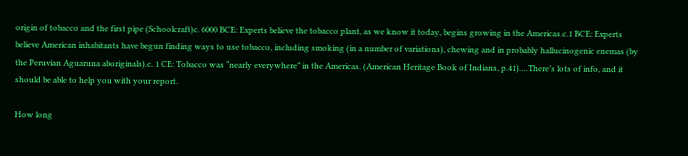origin of tobacco and the first pipe (Schoolcraft)c. 6000 BCE: Experts believe the tobacco plant, as we know it today, begins growing in the Americas.c.1 BCE: Experts believe American inhabitants have begun finding ways to use tobacco, including smoking (in a number of variations), chewing and in probably hallucinogenic enemas (by the Peruvian Aguaruna aboriginals).c. 1 CE: Tobacco was “nearly everywhere” in the Americas. (American Heritage Book of Indians, p.41).…There’s lots of info, and it should be able to help you with your report.

How long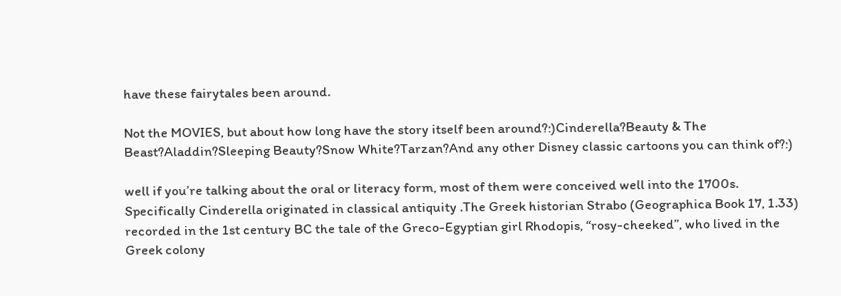have these fairytales been around.

Not the MOVIES, but about how long have the story itself been around?:)Cinderella?Beauty & The Beast?Aladdin?Sleeping Beauty?Snow White?Tarzan?And any other Disney classic cartoons you can think of?:)

well if you’re talking about the oral or literacy form, most of them were conceived well into the 1700s. Specifically Cinderella originated in classical antiquity .The Greek historian Strabo (Geographica Book 17, 1.33) recorded in the 1st century BC the tale of the Greco-Egyptian girl Rhodopis, “rosy-cheeked”, who lived in the Greek colony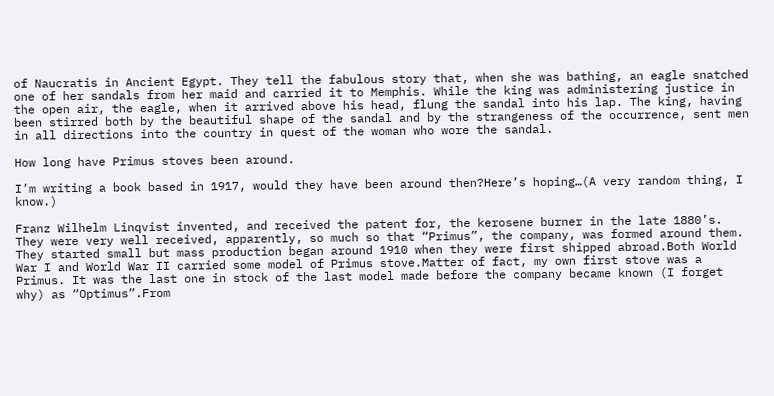of Naucratis in Ancient Egypt. They tell the fabulous story that, when she was bathing, an eagle snatched one of her sandals from her maid and carried it to Memphis. While the king was administering justice in the open air, the eagle, when it arrived above his head, flung the sandal into his lap. The king, having been stirred both by the beautiful shape of the sandal and by the strangeness of the occurrence, sent men in all directions into the country in quest of the woman who wore the sandal.

How long have Primus stoves been around.

I’m writing a book based in 1917, would they have been around then?Here’s hoping…(A very random thing, I know.)

Franz Wilhelm Linqvist invented, and received the patent for, the kerosene burner in the late 1880’s. They were very well received, apparently, so much so that “Primus”, the company, was formed around them. They started small but mass production began around 1910 when they were first shipped abroad.Both World War I and World War II carried some model of Primus stove.Matter of fact, my own first stove was a Primus. It was the last one in stock of the last model made before the company became known (I forget why) as “Optimus”.From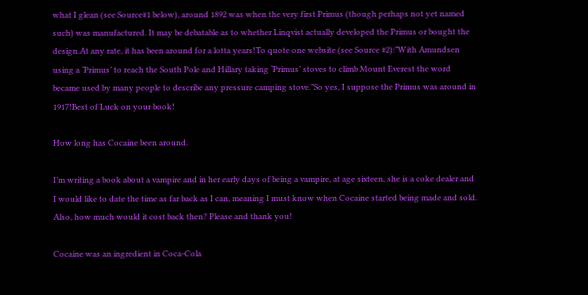what I glean (see Source#1 below), around 1892 was when the very first Primus (though perhaps not yet named such) was manufactured. It may be debatable as to whether Linqvist actually developed the Primus or bought the design.At any rate, it has been around for a lotta years!To quote one website (see Source #2):”With Amundsen using a ‘Primus’ to reach the South Pole and Hillary taking ‘Primus’ stoves to climb Mount Everest the word became used by many people to describe any pressure camping stove.”So yes, I suppose the Primus was around in 1917!Best of Luck on your book!

How long has Cocaine been around.

I’m writing a book about a vampire and in her early days of being a vampire, at age sixteen, she is a coke dealer and I would like to date the time as far back as I can, meaning I must know when Cocaine started being made and sold. Also, how much would it cost back then? Please and thank you!

Cocaine was an ingredient in Coca-Cola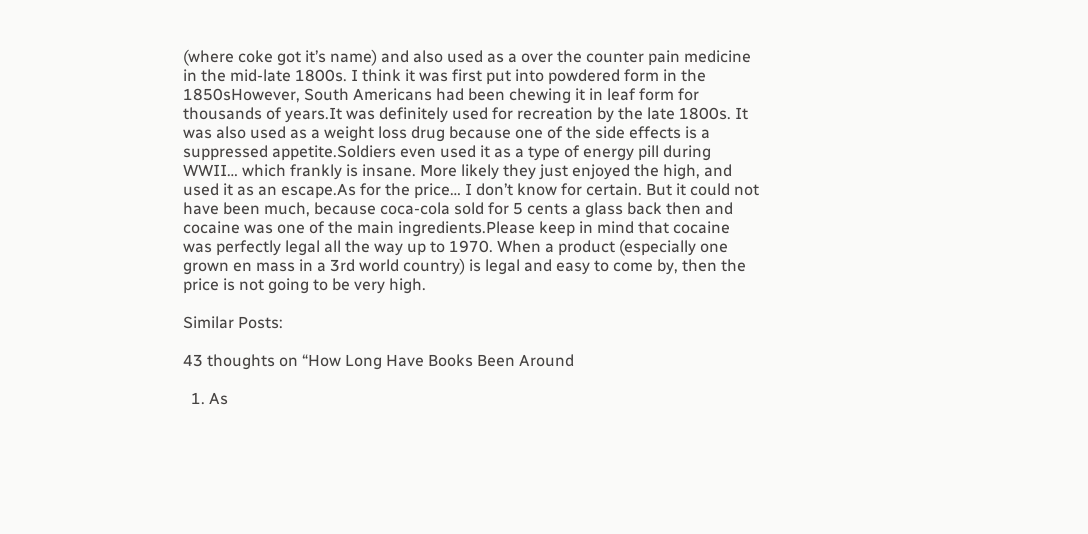(where coke got it’s name) and also used as a over the counter pain medicine in the mid-late 1800s. I think it was first put into powdered form in the 1850sHowever, South Americans had been chewing it in leaf form for thousands of years.It was definitely used for recreation by the late 1800s. It was also used as a weight loss drug because one of the side effects is a suppressed appetite.Soldiers even used it as a type of energy pill during WWII… which frankly is insane. More likely they just enjoyed the high, and used it as an escape.As for the price… I don’t know for certain. But it could not have been much, because coca-cola sold for 5 cents a glass back then and cocaine was one of the main ingredients.Please keep in mind that cocaine was perfectly legal all the way up to 1970. When a product (especially one grown en mass in a 3rd world country) is legal and easy to come by, then the price is not going to be very high.

Similar Posts:

43 thoughts on “How Long Have Books Been Around

  1. As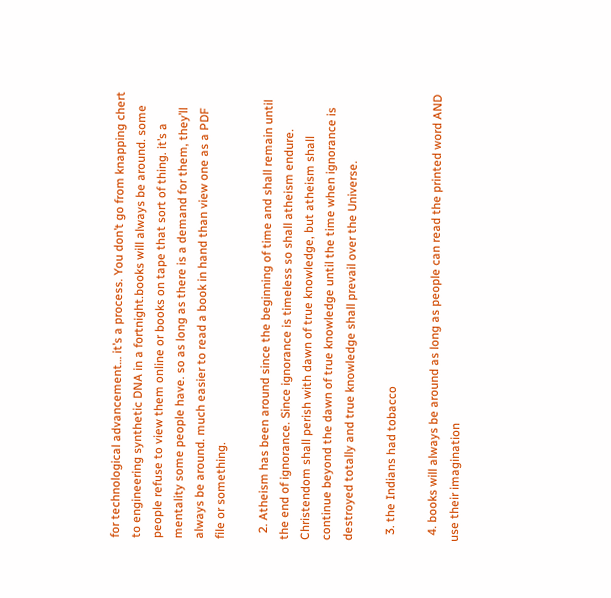for technological advancement… it’s a process. You don’t go from knapping chert to engineering synthetic DNA in a fortnight.books will always be around. some people refuse to view them online or books on tape that sort of thing. it’s a mentality some people have. so as long as there is a demand for them, they’ll always be around. much easier to read a book in hand than view one as a PDF file or something.

  2. Atheism has been around since the beginning of time and shall remain until the end of ignorance. Since ignorance is timeless so shall atheism endure. Christendom shall perish with dawn of true knowledge, but atheism shall continue beyond the dawn of true knowledge until the time when ignorance is destroyed totally and true knowledge shall prevail over the Universe.

  3. the Indians had tobacco

  4. books will always be around as long as people can read the printed word AND use their imagination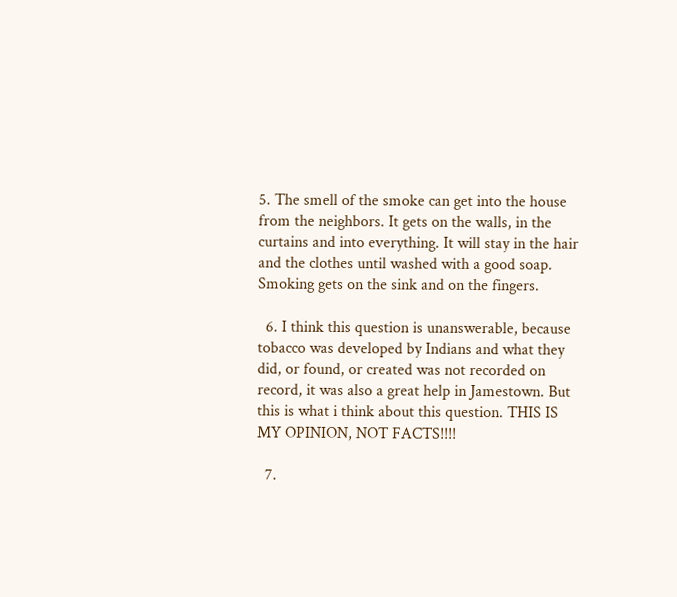5. The smell of the smoke can get into the house from the neighbors. It gets on the walls, in the curtains and into everything. It will stay in the hair and the clothes until washed with a good soap. Smoking gets on the sink and on the fingers.

  6. I think this question is unanswerable, because tobacco was developed by Indians and what they did, or found, or created was not recorded on record, it was also a great help in Jamestown. But this is what i think about this question. THIS IS MY OPINION, NOT FACTS!!!!

  7.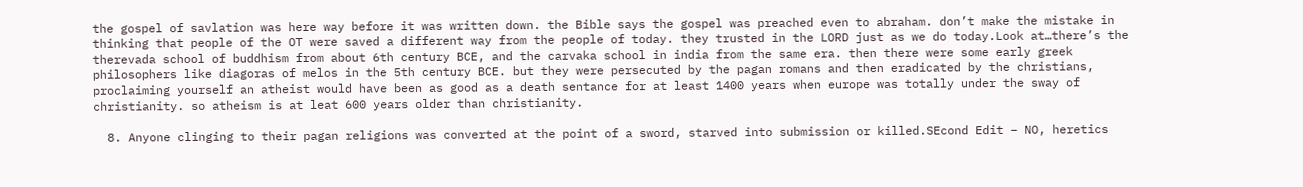the gospel of savlation was here way before it was written down. the Bible says the gospel was preached even to abraham. don’t make the mistake in thinking that people of the OT were saved a different way from the people of today. they trusted in the LORD just as we do today.Look at…there’s the therevada school of buddhism from about 6th century BCE, and the carvaka school in india from the same era. then there were some early greek philosophers like diagoras of melos in the 5th century BCE. but they were persecuted by the pagan romans and then eradicated by the christians, proclaiming yourself an atheist would have been as good as a death sentance for at least 1400 years when europe was totally under the sway of christianity. so atheism is at leat 600 years older than christianity.

  8. Anyone clinging to their pagan religions was converted at the point of a sword, starved into submission or killed.SEcond Edit – NO, heretics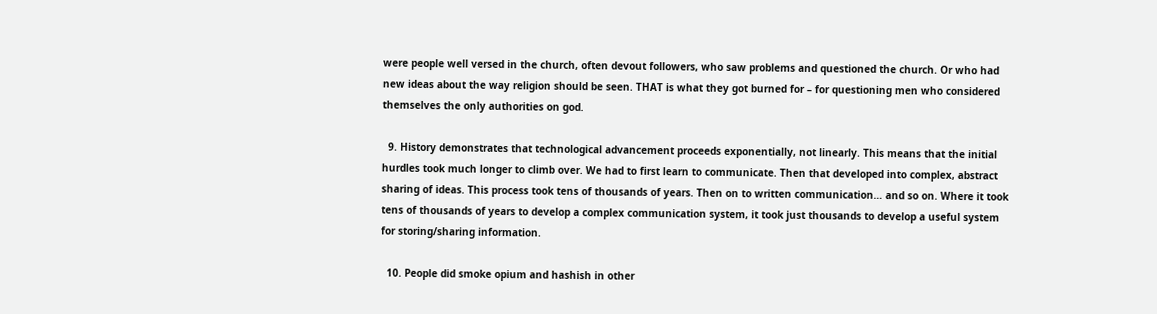were people well versed in the church, often devout followers, who saw problems and questioned the church. Or who had new ideas about the way religion should be seen. THAT is what they got burned for – for questioning men who considered themselves the only authorities on god.

  9. History demonstrates that technological advancement proceeds exponentially, not linearly. This means that the initial hurdles took much longer to climb over. We had to first learn to communicate. Then that developed into complex, abstract sharing of ideas. This process took tens of thousands of years. Then on to written communication… and so on. Where it took tens of thousands of years to develop a complex communication system, it took just thousands to develop a useful system for storing/sharing information.

  10. People did smoke opium and hashish in other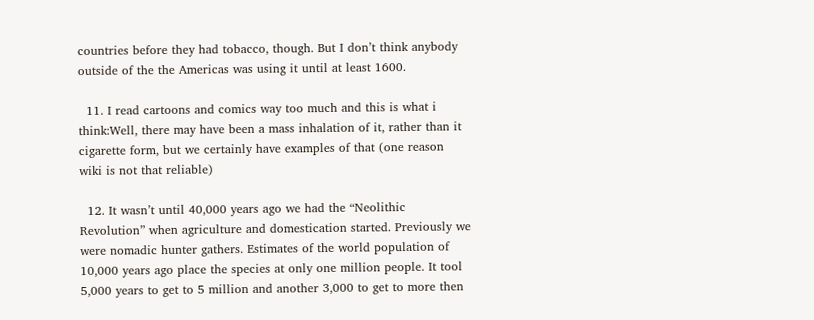countries before they had tobacco, though. But I don’t think anybody outside of the the Americas was using it until at least 1600.

  11. I read cartoons and comics way too much and this is what i think:Well, there may have been a mass inhalation of it, rather than it cigarette form, but we certainly have examples of that (one reason wiki is not that reliable)

  12. It wasn’t until 40,000 years ago we had the “Neolithic Revolution” when agriculture and domestication started. Previously we were nomadic hunter gathers. Estimates of the world population of 10,000 years ago place the species at only one million people. It tool 5,000 years to get to 5 million and another 3,000 to get to more then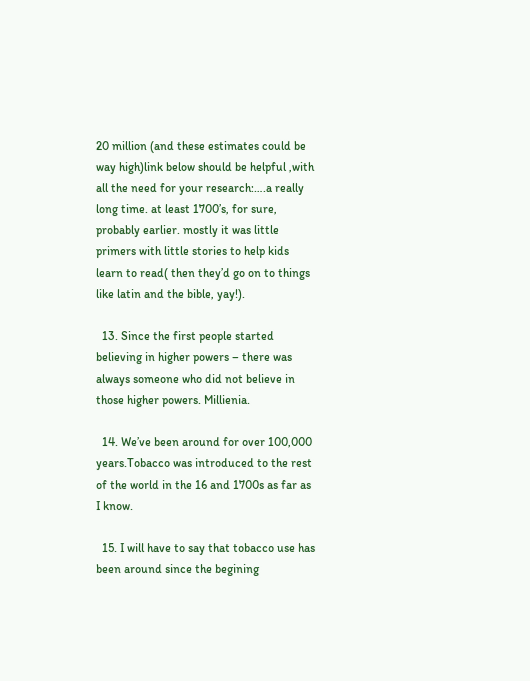20 million (and these estimates could be way high)link below should be helpful ,with all the need for your research:….a really long time. at least 1700’s, for sure, probably earlier. mostly it was little primers with little stories to help kids learn to read( then they’d go on to things like latin and the bible, yay!).

  13. Since the first people started believing in higher powers – there was always someone who did not believe in those higher powers. Millienia.

  14. We’ve been around for over 100,000 years.Tobacco was introduced to the rest of the world in the 16 and 1700s as far as I know.

  15. I will have to say that tobacco use has been around since the begining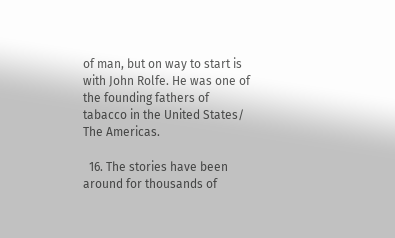of man, but on way to start is with John Rolfe. He was one of the founding fathers of tabacco in the United States/ The Americas.

  16. The stories have been around for thousands of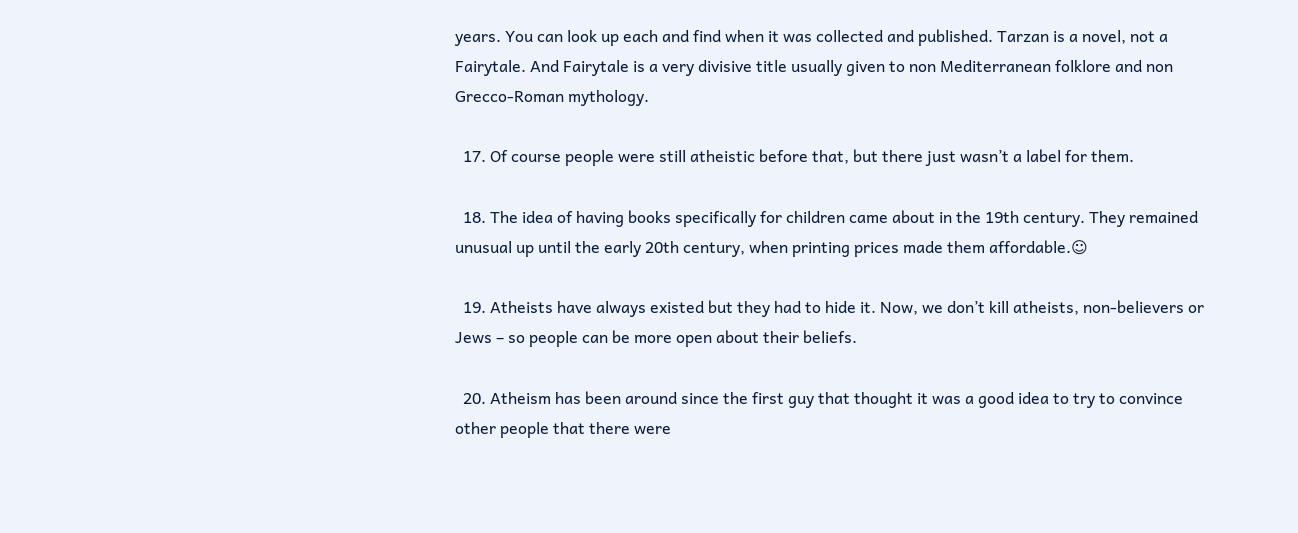years. You can look up each and find when it was collected and published. Tarzan is a novel, not a Fairytale. And Fairytale is a very divisive title usually given to non Mediterranean folklore and non Grecco-Roman mythology.

  17. Of course people were still atheistic before that, but there just wasn’t a label for them.

  18. The idea of having books specifically for children came about in the 19th century. They remained unusual up until the early 20th century, when printing prices made them affordable.☺

  19. Atheists have always existed but they had to hide it. Now, we don’t kill atheists, non-believers or Jews – so people can be more open about their beliefs.

  20. Atheism has been around since the first guy that thought it was a good idea to try to convince other people that there were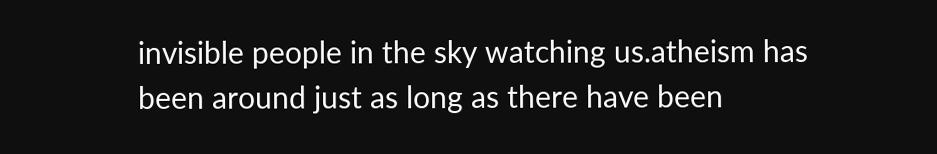invisible people in the sky watching us.atheism has been around just as long as there have been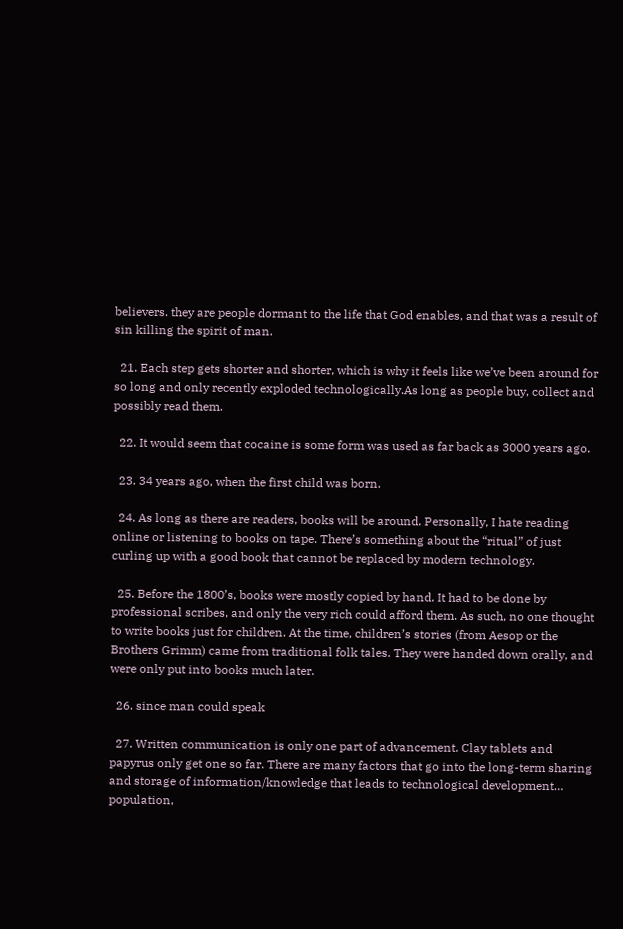believers. they are people dormant to the life that God enables, and that was a result of sin killing the spirit of man.

  21. Each step gets shorter and shorter, which is why it feels like we’ve been around for so long and only recently exploded technologically.As long as people buy, collect and possibly read them.

  22. It would seem that cocaine is some form was used as far back as 3000 years ago.

  23. 34 years ago, when the first child was born.

  24. As long as there are readers, books will be around. Personally, I hate reading online or listening to books on tape. There’s something about the “ritual” of just curling up with a good book that cannot be replaced by modern technology.

  25. Before the 1800’s, books were mostly copied by hand. It had to be done by professional scribes, and only the very rich could afford them. As such, no one thought to write books just for children. At the time, children’s stories (from Aesop or the Brothers Grimm) came from traditional folk tales. They were handed down orally, and were only put into books much later.

  26. since man could speak

  27. Written communication is only one part of advancement. Clay tablets and papyrus only get one so far. There are many factors that go into the long-term sharing and storage of information/knowledge that leads to technological development… population,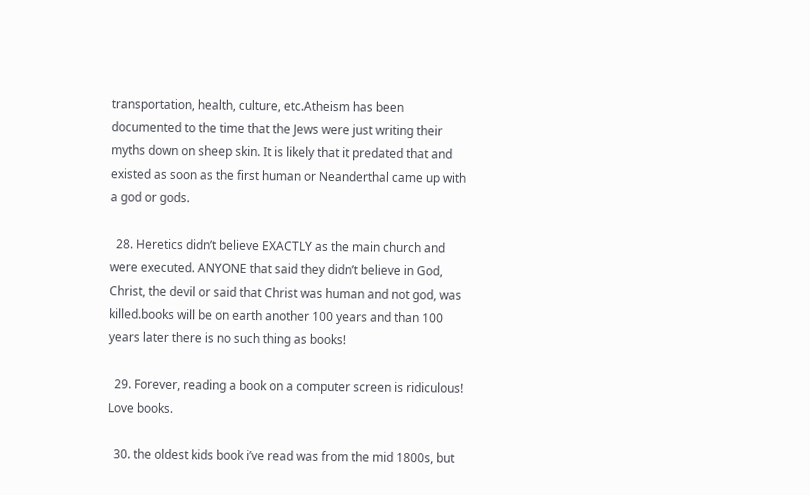transportation, health, culture, etc.Atheism has been documented to the time that the Jews were just writing their myths down on sheep skin. It is likely that it predated that and existed as soon as the first human or Neanderthal came up with a god or gods.

  28. Heretics didn’t believe EXACTLY as the main church and were executed. ANYONE that said they didn’t believe in God, Christ, the devil or said that Christ was human and not god, was killed.books will be on earth another 100 years and than 100 years later there is no such thing as books!

  29. Forever, reading a book on a computer screen is ridiculous! Love books.

  30. the oldest kids book i’ve read was from the mid 1800s, but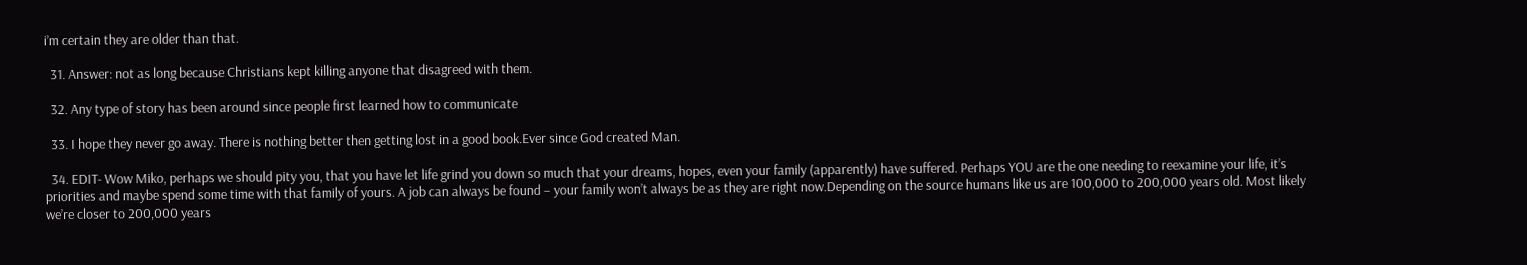i’m certain they are older than that.

  31. Answer: not as long because Christians kept killing anyone that disagreed with them.

  32. Any type of story has been around since people first learned how to communicate

  33. I hope they never go away. There is nothing better then getting lost in a good book.Ever since God created Man.

  34. EDIT- Wow Miko, perhaps we should pity you, that you have let life grind you down so much that your dreams, hopes, even your family (apparently) have suffered. Perhaps YOU are the one needing to reexamine your life, it’s priorities and maybe spend some time with that family of yours. A job can always be found – your family won’t always be as they are right now.Depending on the source humans like us are 100,000 to 200,000 years old. Most likely we’re closer to 200,000 years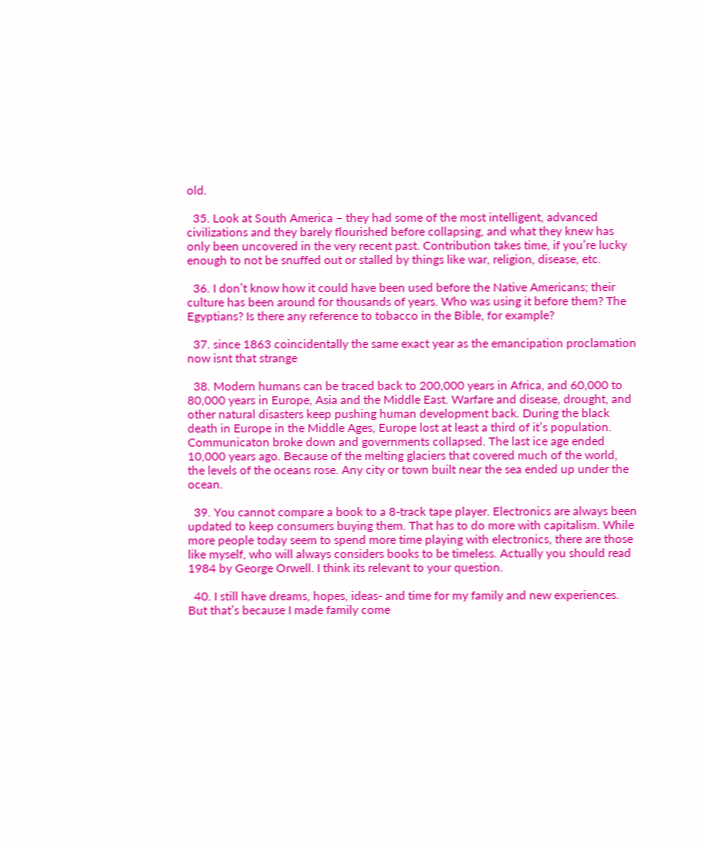old.

  35. Look at South America – they had some of the most intelligent, advanced civilizations and they barely flourished before collapsing, and what they knew has only been uncovered in the very recent past. Contribution takes time, if you’re lucky enough to not be snuffed out or stalled by things like war, religion, disease, etc.

  36. I don’t know how it could have been used before the Native Americans; their culture has been around for thousands of years. Who was using it before them? The Egyptians? Is there any reference to tobacco in the Bible, for example?

  37. since 1863 coincidentally the same exact year as the emancipation proclamation now isnt that strange

  38. Modern humans can be traced back to 200,000 years in Africa, and 60,000 to 80,000 years in Europe, Asia and the Middle East. Warfare and disease, drought, and other natural disasters keep pushing human development back. During the black death in Europe in the Middle Ages, Europe lost at least a third of it’s population. Communicaton broke down and governments collapsed. The last ice age ended 10,000 years ago. Because of the melting glaciers that covered much of the world, the levels of the oceans rose. Any city or town built near the sea ended up under the ocean.

  39. You cannot compare a book to a 8-track tape player. Electronics are always been updated to keep consumers buying them. That has to do more with capitalism. While more people today seem to spend more time playing with electronics, there are those like myself, who will always considers books to be timeless. Actually you should read 1984 by George Orwell. I think its relevant to your question.

  40. I still have dreams, hopes, ideas- and time for my family and new experiences. But that’s because I made family come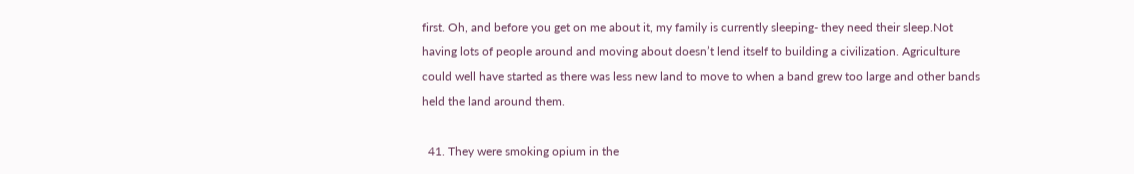first. Oh, and before you get on me about it, my family is currently sleeping- they need their sleep.Not having lots of people around and moving about doesn’t lend itself to building a civilization. Agriculture could well have started as there was less new land to move to when a band grew too large and other bands held the land around them.

  41. They were smoking opium in the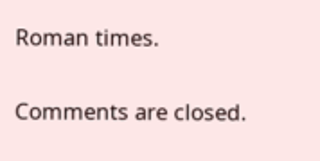Roman times.

Comments are closed.